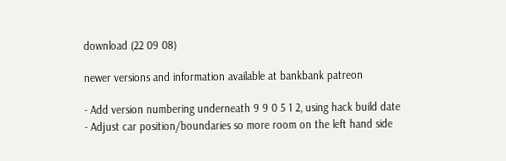download (22 09 08)

newer versions and information available at bankbank patreon

- Add version numbering underneath 9 9 0 5 1 2, using hack build date
- Adjust car position/boundaries so more room on the left hand side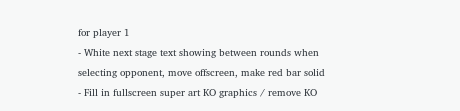for player 1
- White next stage text showing between rounds when selecting opponent, move offscreen, make red bar solid
- Fill in fullscreen super art KO graphics / remove KO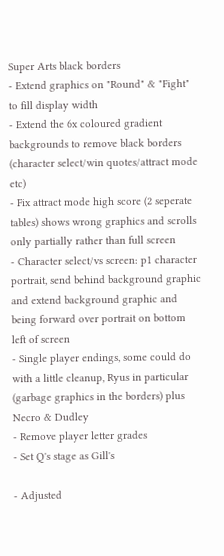Super Arts black borders
- Extend graphics on "Round" & "Fight" to fill display width
- Extend the 6x coloured gradient backgrounds to remove black borders (character select/win quotes/attract mode etc)
- Fix attract mode high score (2 seperate tables) shows wrong graphics and scrolls only partially rather than full screen
- Character select/vs screen: p1 character portrait, send behind background graphic and extend background graphic and being forward over portrait on bottom left of screen
- Single player endings, some could do with a little cleanup, Ryus in particular (garbage graphics in the borders) plus Necro & Dudley
- Remove player letter grades
- Set Q's stage as Gill's

- Adjusted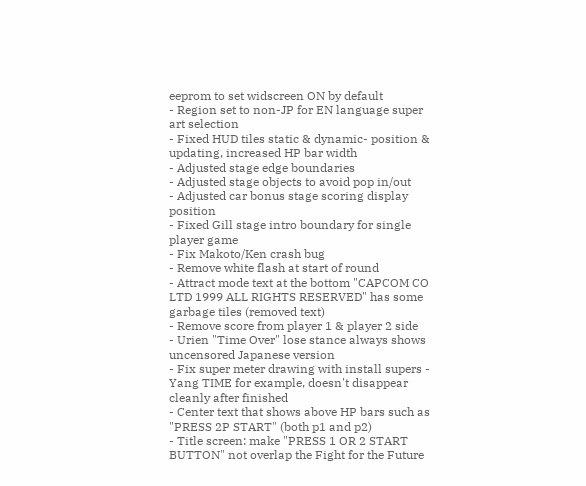eeprom to set widscreen ON by default
- Region set to non-JP for EN language super art selection
- Fixed HUD tiles static & dynamic- position & updating, increased HP bar width
- Adjusted stage edge boundaries
- Adjusted stage objects to avoid pop in/out
- Adjusted car bonus stage scoring display position
- Fixed Gill stage intro boundary for single player game
- Fix Makoto/Ken crash bug
- Remove white flash at start of round
- Attract mode text at the bottom "CAPCOM CO LTD 1999 ALL RIGHTS RESERVED" has some garbage tiles (removed text)
- Remove score from player 1 & player 2 side
- Urien "Time Over" lose stance always shows uncensored Japanese version
- Fix super meter drawing with install supers - Yang TIME for example, doesn't disappear cleanly after finished
- Center text that shows above HP bars such as "PRESS 2P START" (both p1 and p2)
- Title screen: make "PRESS 1 OR 2 START BUTTON" not overlap the Fight for the Future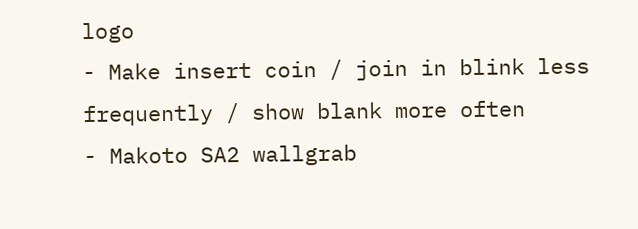logo
- Make insert coin / join in blink less frequently / show blank more often
- Makoto SA2 wallgrab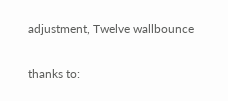adjustment, Twelve wallbounce

thanks to: